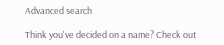Advanced search

Think you've decided on a name? Check out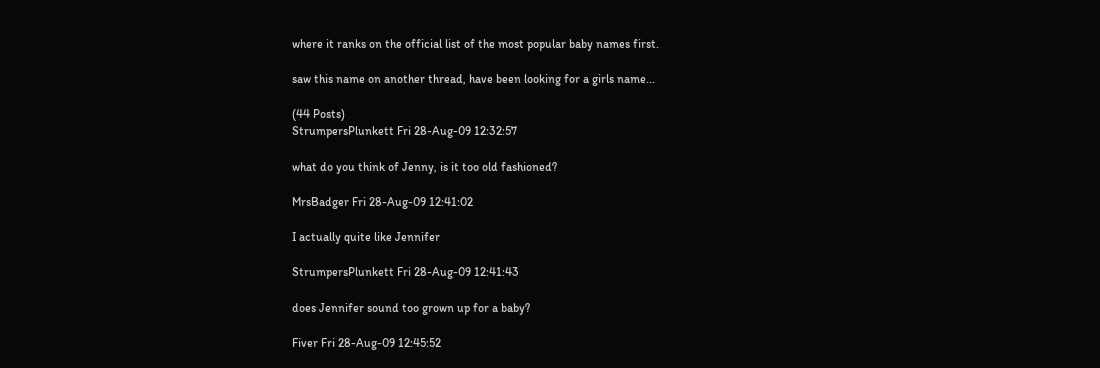where it ranks on the official list of the most popular baby names first.

saw this name on another thread, have been looking for a girls name...

(44 Posts)
StrumpersPlunkett Fri 28-Aug-09 12:32:57

what do you think of Jenny, is it too old fashioned?

MrsBadger Fri 28-Aug-09 12:41:02

I actually quite like Jennifer

StrumpersPlunkett Fri 28-Aug-09 12:41:43

does Jennifer sound too grown up for a baby?

Fiver Fri 28-Aug-09 12:45:52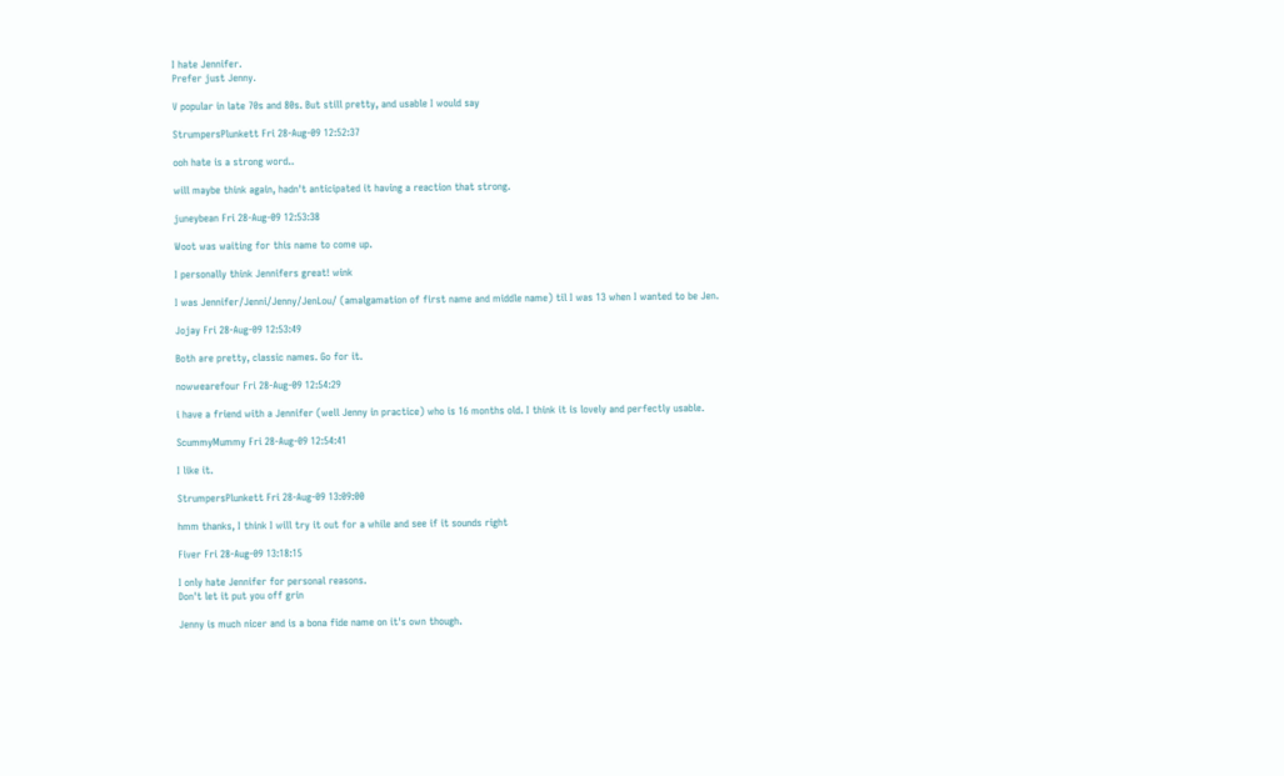I hate Jennifer.
Prefer just Jenny.

V popular in late 70s and 80s. But still pretty, and usable I would say

StrumpersPlunkett Fri 28-Aug-09 12:52:37

ooh hate is a strong word..

will maybe think again, hadn't anticipated it having a reaction that strong.

juneybean Fri 28-Aug-09 12:53:38

Woot was waiting for this name to come up.

I personally think Jennifers great! wink

I was Jennifer/Jenni/Jenny/JenLou/ (amalgamation of first name and middle name) til I was 13 when I wanted to be Jen.

Jojay Fri 28-Aug-09 12:53:49

Both are pretty, classic names. Go for it.

nowwearefour Fri 28-Aug-09 12:54:29

i have a friend with a Jennifer (well Jenny in practice) who is 16 months old. I think it is lovely and perfectly usable.

ScummyMummy Fri 28-Aug-09 12:54:41

I like it.

StrumpersPlunkett Fri 28-Aug-09 13:09:00

hmm thanks, I think I will try it out for a while and see if it sounds right

Fiver Fri 28-Aug-09 13:18:15

I only hate Jennifer for personal reasons.
Don't let it put you off grin

Jenny is much nicer and is a bona fide name on it's own though.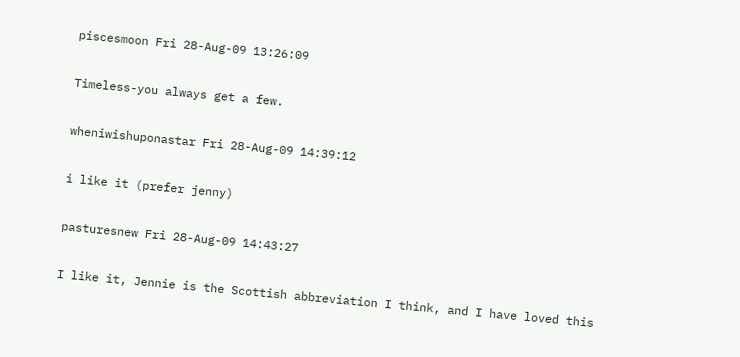piscesmoon Fri 28-Aug-09 13:26:09

Timeless-you always get a few.

wheniwishuponastar Fri 28-Aug-09 14:39:12

i like it (prefer jenny)

pasturesnew Fri 28-Aug-09 14:43:27

I like it, Jennie is the Scottish abbreviation I think, and I have loved this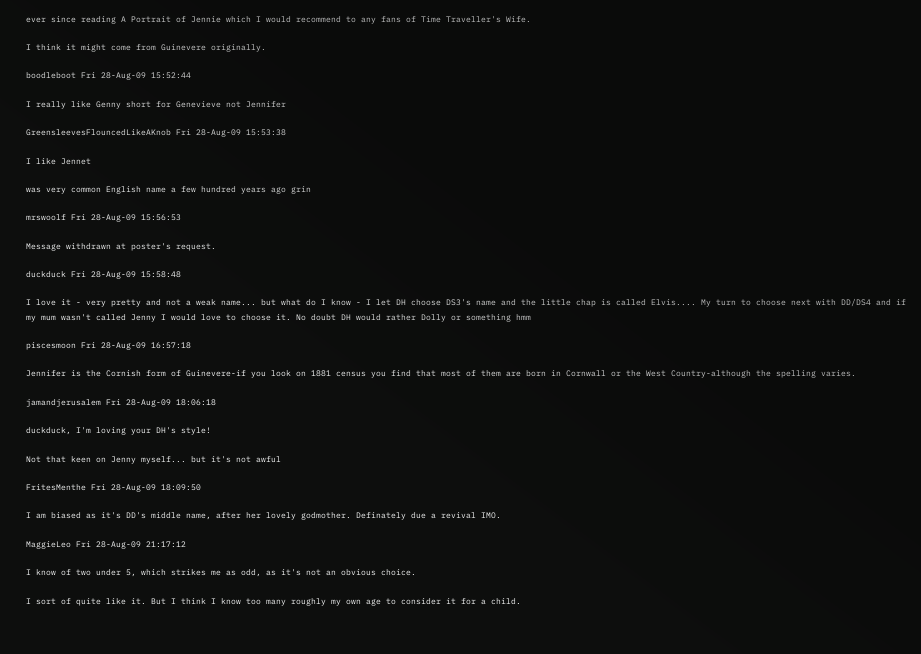ever since reading A Portrait of Jennie which I would recommend to any fans of Time Traveller's Wife.

I think it might come from Guinevere originally.

boodleboot Fri 28-Aug-09 15:52:44

I really like Genny short for Genevieve not Jennifer

GreensleevesFlouncedLikeAKnob Fri 28-Aug-09 15:53:38

I like Jennet

was very common English name a few hundred years ago grin

mrswoolf Fri 28-Aug-09 15:56:53

Message withdrawn at poster's request.

duckduck Fri 28-Aug-09 15:58:48

I love it - very pretty and not a weak name... but what do I know - I let DH choose DS3's name and the little chap is called Elvis.... My turn to choose next with DD/DS4 and if my mum wasn't called Jenny I would love to choose it. No doubt DH would rather Dolly or something hmm

piscesmoon Fri 28-Aug-09 16:57:18

Jennifer is the Cornish form of Guinevere-if you look on 1881 census you find that most of them are born in Cornwall or the West Country-although the spelling varies.

jamandjerusalem Fri 28-Aug-09 18:06:18

duckduck, I'm loving your DH's style!

Not that keen on Jenny myself... but it's not awful

FritesMenthe Fri 28-Aug-09 18:09:50

I am biased as it's DD's middle name, after her lovely godmother. Definately due a revival IMO.

MaggieLeo Fri 28-Aug-09 21:17:12

I know of two under 5, which strikes me as odd, as it's not an obvious choice.

I sort of quite like it. But I think I know too many roughly my own age to consider it for a child.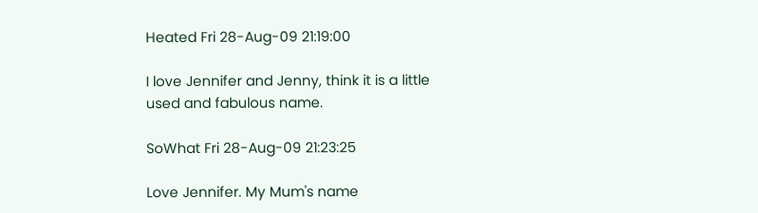Heated Fri 28-Aug-09 21:19:00

I love Jennifer and Jenny, think it is a little used and fabulous name.

SoWhat Fri 28-Aug-09 21:23:25

Love Jennifer. My Mum's name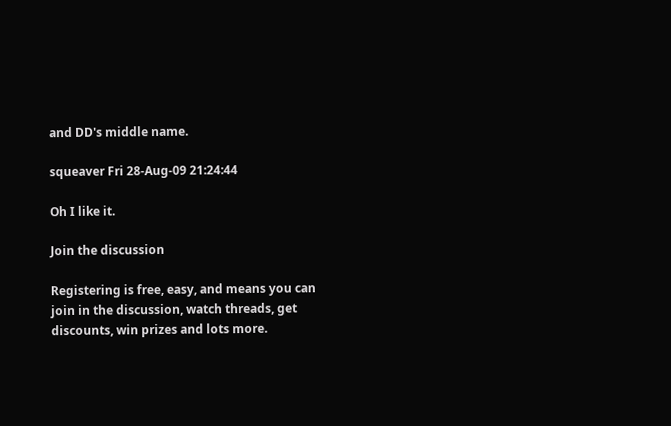and DD's middle name.

squeaver Fri 28-Aug-09 21:24:44

Oh I like it.

Join the discussion

Registering is free, easy, and means you can join in the discussion, watch threads, get discounts, win prizes and lots more.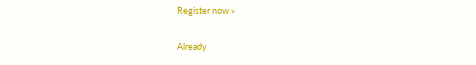Register now »

Already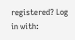registered? Log in with: